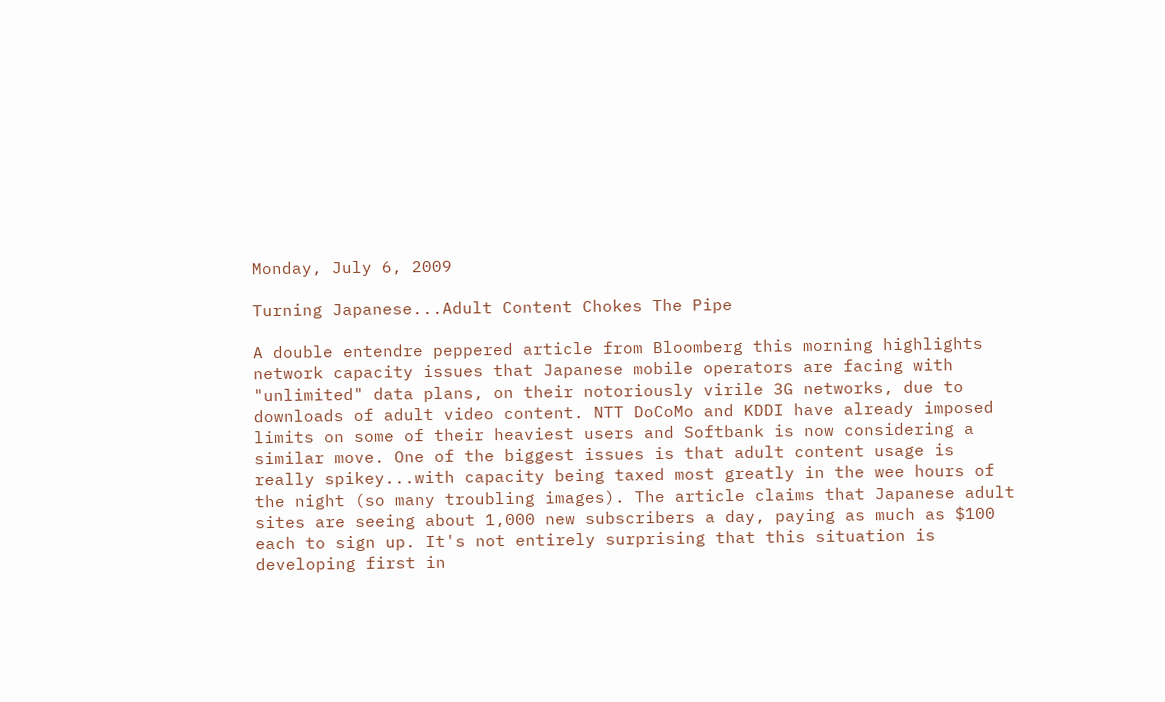Monday, July 6, 2009

Turning Japanese...Adult Content Chokes The Pipe

A double entendre peppered article from Bloomberg this morning highlights network capacity issues that Japanese mobile operators are facing with "unlimited" data plans, on their notoriously virile 3G networks, due to downloads of adult video content. NTT DoCoMo and KDDI have already imposed limits on some of their heaviest users and Softbank is now considering a similar move. One of the biggest issues is that adult content usage is really spikey...with capacity being taxed most greatly in the wee hours of the night (so many troubling images). The article claims that Japanese adult sites are seeing about 1,000 new subscribers a day, paying as much as $100 each to sign up. It's not entirely surprising that this situation is developing first in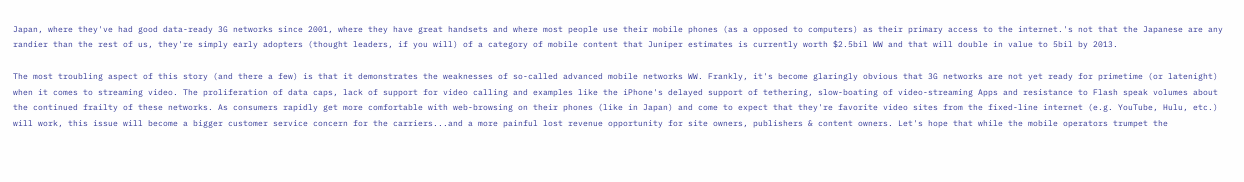Japan, where they've had good data-ready 3G networks since 2001, where they have great handsets and where most people use their mobile phones (as a opposed to computers) as their primary access to the internet.'s not that the Japanese are any randier than the rest of us, they're simply early adopters (thought leaders, if you will) of a category of mobile content that Juniper estimates is currently worth $2.5bil WW and that will double in value to 5bil by 2013.

The most troubling aspect of this story (and there a few) is that it demonstrates the weaknesses of so-called advanced mobile networks WW. Frankly, it's become glaringly obvious that 3G networks are not yet ready for primetime (or latenight) when it comes to streaming video. The proliferation of data caps, lack of support for video calling and examples like the iPhone's delayed support of tethering, slow-boating of video-streaming Apps and resistance to Flash speak volumes about the continued frailty of these networks. As consumers rapidly get more comfortable with web-browsing on their phones (like in Japan) and come to expect that they're favorite video sites from the fixed-line internet (e.g. YouTube, Hulu, etc.) will work, this issue will become a bigger customer service concern for the carriers...and a more painful lost revenue opportunity for site owners, publishers & content owners. Let's hope that while the mobile operators trumpet the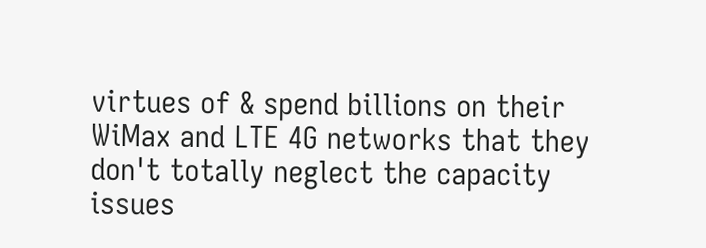virtues of & spend billions on their WiMax and LTE 4G networks that they don't totally neglect the capacity issues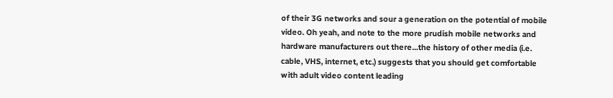of their 3G networks and sour a generation on the potential of mobile video. Oh yeah, and note to the more prudish mobile networks and hardware manufacturers out there...the history of other media (i.e. cable, VHS, internet, etc.) suggests that you should get comfortable with adult video content leading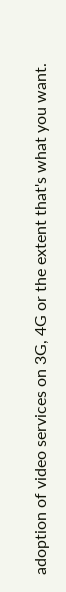adoption of video services on 3G, 4G or the extent that's what you want.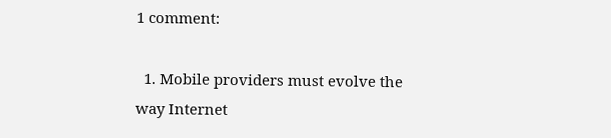1 comment:

  1. Mobile providers must evolve the way Internet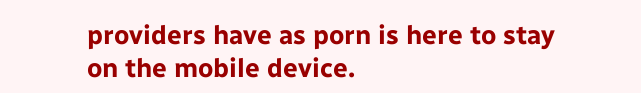providers have as porn is here to stay on the mobile device.